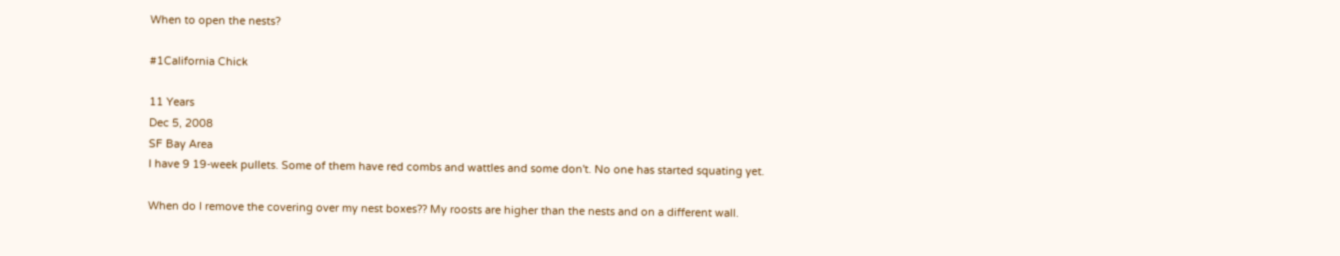When to open the nests?

#1California Chick

11 Years
Dec 5, 2008
SF Bay Area
I have 9 19-week pullets. Some of them have red combs and wattles and some don't. No one has started squating yet.

When do I remove the covering over my nest boxes?? My roosts are higher than the nests and on a different wall.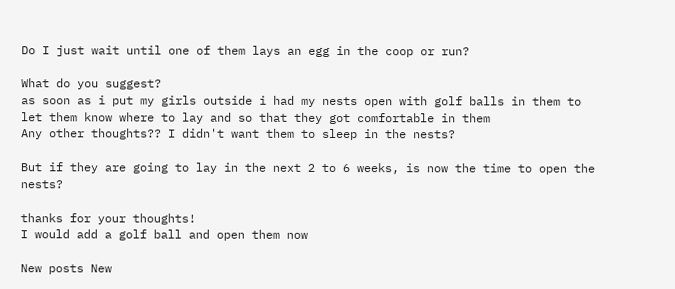Do I just wait until one of them lays an egg in the coop or run?

What do you suggest?
as soon as i put my girls outside i had my nests open with golf balls in them to let them know where to lay and so that they got comfortable in them
Any other thoughts?? I didn't want them to sleep in the nests?

But if they are going to lay in the next 2 to 6 weeks, is now the time to open the nests?

thanks for your thoughts!
I would add a golf ball and open them now

New posts New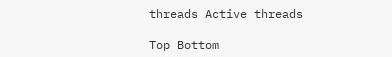threads Active threads

Top Bottom